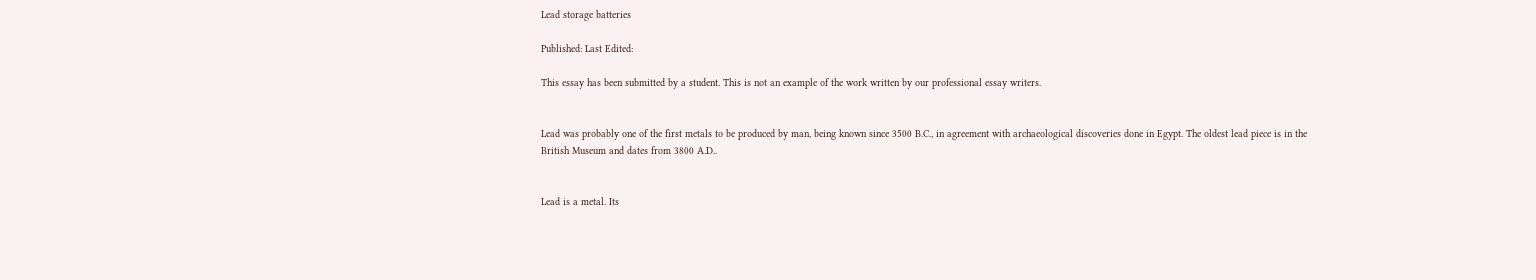Lead storage batteries

Published: Last Edited:

This essay has been submitted by a student. This is not an example of the work written by our professional essay writers.


Lead was probably one of the first metals to be produced by man, being known since 3500 B.C., in agreement with archaeological discoveries done in Egypt. The oldest lead piece is in the British Museum and dates from 3800 A.D..


Lead is a metal. Its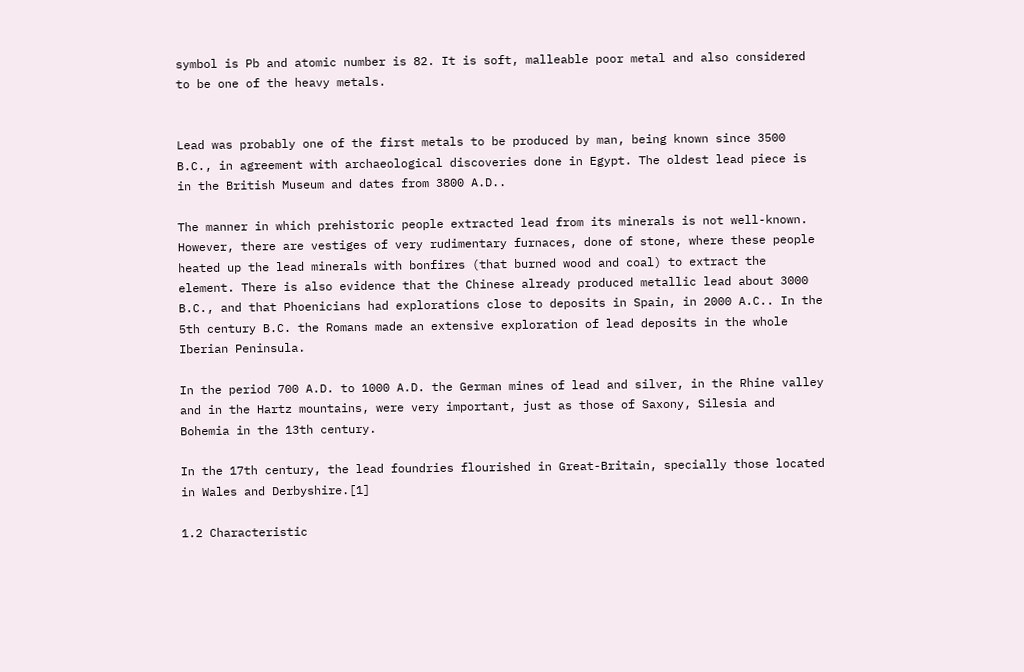symbol is Pb and atomic number is 82. It is soft, malleable poor metal and also considered to be one of the heavy metals.


Lead was probably one of the first metals to be produced by man, being known since 3500 B.C., in agreement with archaeological discoveries done in Egypt. The oldest lead piece is in the British Museum and dates from 3800 A.D..

The manner in which prehistoric people extracted lead from its minerals is not well-known. However, there are vestiges of very rudimentary furnaces, done of stone, where these people heated up the lead minerals with bonfires (that burned wood and coal) to extract the element. There is also evidence that the Chinese already produced metallic lead about 3000 B.C., and that Phoenicians had explorations close to deposits in Spain, in 2000 A.C.. In the 5th century B.C. the Romans made an extensive exploration of lead deposits in the whole Iberian Peninsula.

In the period 700 A.D. to 1000 A.D. the German mines of lead and silver, in the Rhine valley and in the Hartz mountains, were very important, just as those of Saxony, Silesia and Bohemia in the 13th century.

In the 17th century, the lead foundries flourished in Great-Britain, specially those located in Wales and Derbyshire.[1]

1.2 Characteristic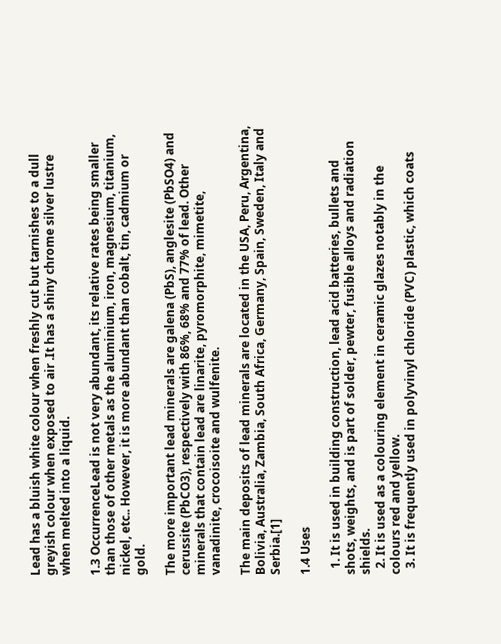Lead has a bluish white colour when freshly cut but tarnishes to a dull greyish colour when exposed to air .It has a shiny chrome silver lustre when melted into a liquid.

1.3 OccurrenceLead is not very abundant, its relative rates being smaller than those of other metals as the aluminium, iron, magnesium, titanium, nickel, etc.. However, it is more abundant than cobalt, tin, cadmium or gold.

The more important lead minerals are galena (PbS), anglesite (PbSO4) and cerussite (PbCO3), respectively with 86%, 68% and 77% of lead. Other minerals that contain lead are linarite, pyromorphite, mimetite, vanadinite, crocoisoite and wulfenite.

The main deposits of lead minerals are located in the USA, Peru, Argentina, Bolivia, Australia, Zambia, South Africa, Germany, Spain, Sweden, Italy and Serbia.[1]

1.4 Uses

  1. It is used in building construction, lead acid batteries, bullets and shots, weights, and is part of solder, pewter, fusible alloys and radiation shields.
  2. It is used as a colouring element in ceramic glazes notably in the colours red and yellow.
  3. It is frequently used in polyvinyl chloride (PVC) plastic, which coats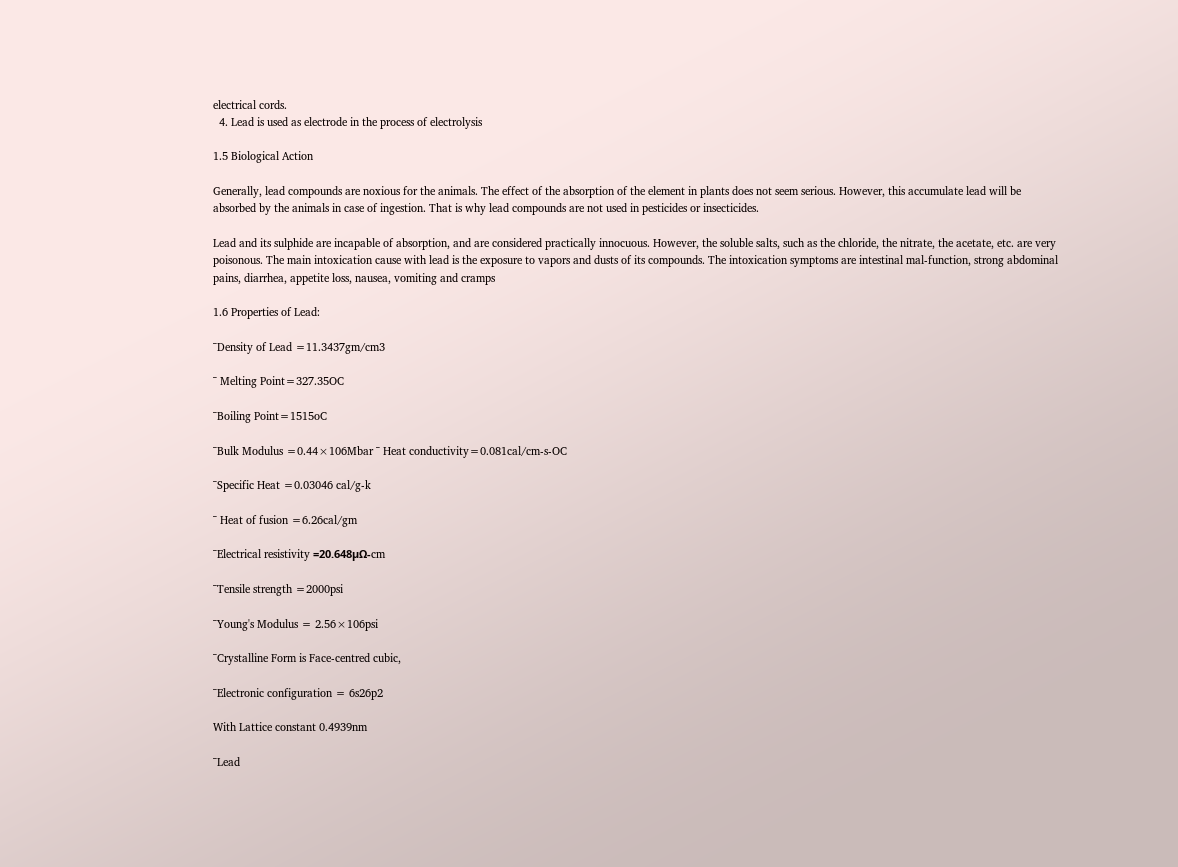electrical cords.
  4. Lead is used as electrode in the process of electrolysis

1.5 Biological Action

Generally, lead compounds are noxious for the animals. The effect of the absorption of the element in plants does not seem serious. However, this accumulate lead will be absorbed by the animals in case of ingestion. That is why lead compounds are not used in pesticides or insecticides.

Lead and its sulphide are incapable of absorption, and are considered practically innocuous. However, the soluble salts, such as the chloride, the nitrate, the acetate, etc. are very poisonous. The main intoxication cause with lead is the exposure to vapors and dusts of its compounds. The intoxication symptoms are intestinal mal-function, strong abdominal pains, diarrhea, appetite loss, nausea, vomiting and cramps

1.6 Properties of Lead:

¯Density of Lead =11.3437gm/cm3

¯ Melting Point=327.35OC

¯Boiling Point=1515oC

¯Bulk Modulus =0.44×106Mbar ¯ Heat conductivity=0.081cal/cm-s-OC

¯Specific Heat =0.03046 cal/g-k

¯ Heat of fusion =6.26cal/gm

¯Electrical resistivity =20.648µΩ-cm

¯Tensile strength =2000psi

¯Young's Modulus = 2.56×106psi

¯Crystalline Form is Face-centred cubic,

¯Electronic configuration = 6s26p2

With Lattice constant 0.4939nm

¯Lead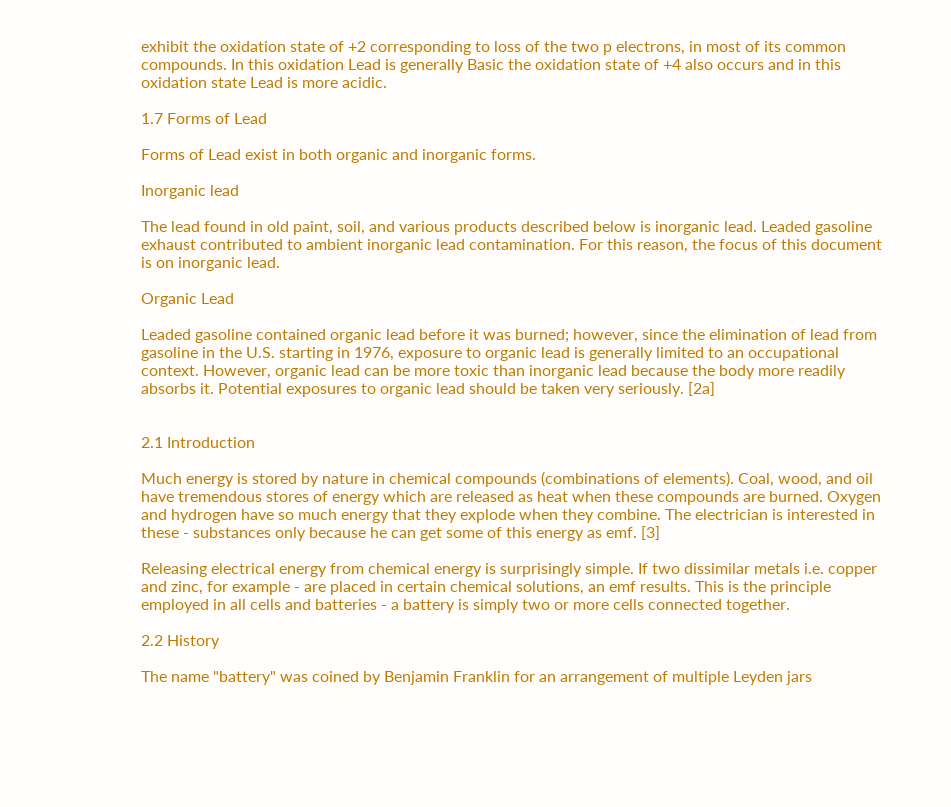exhibit the oxidation state of +2 corresponding to loss of the two p electrons, in most of its common compounds. In this oxidation Lead is generally Basic the oxidation state of +4 also occurs and in this oxidation state Lead is more acidic.

1.7 Forms of Lead

Forms of Lead exist in both organic and inorganic forms.

Inorganic lead

The lead found in old paint, soil, and various products described below is inorganic lead. Leaded gasoline exhaust contributed to ambient inorganic lead contamination. For this reason, the focus of this document is on inorganic lead.

Organic Lead

Leaded gasoline contained organic lead before it was burned; however, since the elimination of lead from gasoline in the U.S. starting in 1976, exposure to organic lead is generally limited to an occupational context. However, organic lead can be more toxic than inorganic lead because the body more readily absorbs it. Potential exposures to organic lead should be taken very seriously. [2a]


2.1 Introduction

Much energy is stored by nature in chemical compounds (combinations of elements). Coal, wood, and oil have tremendous stores of energy which are released as heat when these compounds are burned. Oxygen and hydrogen have so much energy that they explode when they combine. The electrician is interested in these - substances only because he can get some of this energy as emf. [3]

Releasing electrical energy from chemical energy is surprisingly simple. If two dissimilar metals i.e. copper and zinc, for example - are placed in certain chemical solutions, an emf results. This is the principle employed in all cells and batteries - a battery is simply two or more cells connected together.

2.2 History

The name "battery" was coined by Benjamin Franklin for an arrangement of multiple Leyden jars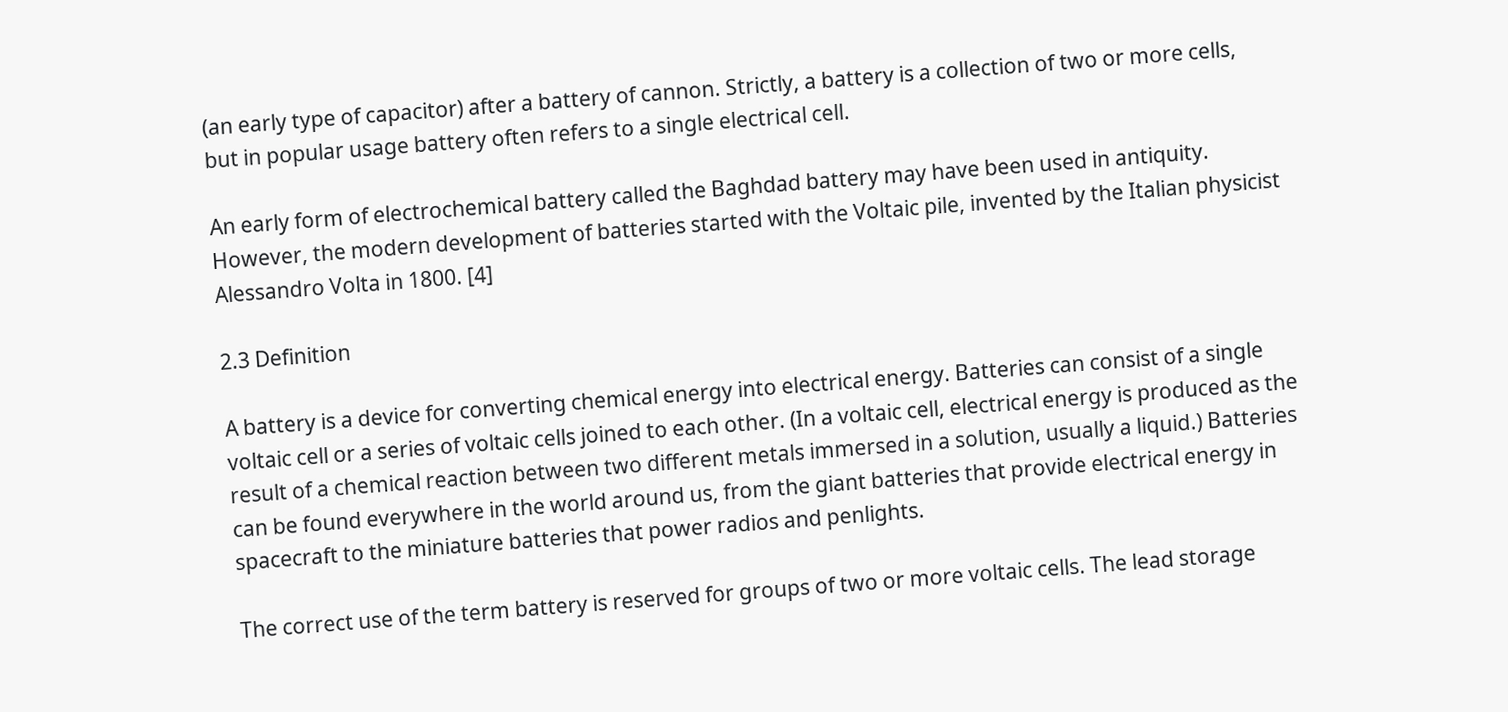(an early type of capacitor) after a battery of cannon. Strictly, a battery is a collection of two or more cells, but in popular usage battery often refers to a single electrical cell.

An early form of electrochemical battery called the Baghdad battery may have been used in antiquity. However, the modern development of batteries started with the Voltaic pile, invented by the Italian physicist Alessandro Volta in 1800. [4]

2.3 Definition

A battery is a device for converting chemical energy into electrical energy. Batteries can consist of a single voltaic cell or a series of voltaic cells joined to each other. (In a voltaic cell, electrical energy is produced as the result of a chemical reaction between two different metals immersed in a solution, usually a liquid.) Batteries can be found everywhere in the world around us, from the giant batteries that provide electrical energy in spacecraft to the miniature batteries that power radios and penlights.

The correct use of the term battery is reserved for groups of two or more voltaic cells. The lead storage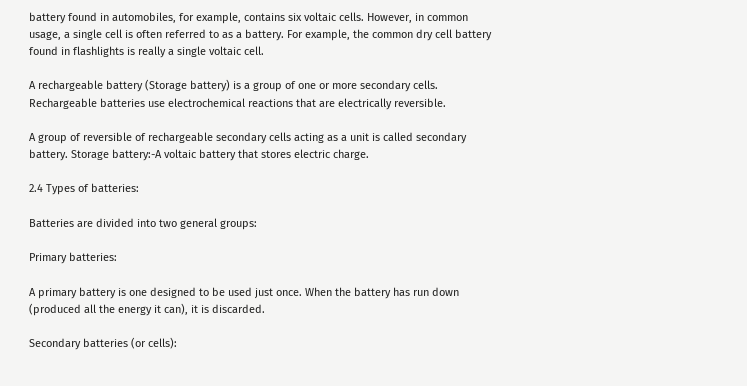battery found in automobiles, for example, contains six voltaic cells. However, in common usage, a single cell is often referred to as a battery. For example, the common dry cell battery found in flashlights is really a single voltaic cell.

A rechargeable battery (Storage battery) is a group of one or more secondary cells. Rechargeable batteries use electrochemical reactions that are electrically reversible.

A group of reversible of rechargeable secondary cells acting as a unit is called secondary battery. Storage battery:-A voltaic battery that stores electric charge.

2.4 Types of batteries:

Batteries are divided into two general groups:

Primary batteries:

A primary battery is one designed to be used just once. When the battery has run down (produced all the energy it can), it is discarded.

Secondary batteries (or cells):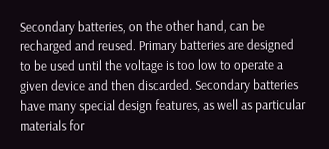Secondary batteries, on the other hand, can be recharged and reused. Primary batteries are designed to be used until the voltage is too low to operate a given device and then discarded. Secondary batteries have many special design features, as well as particular materials for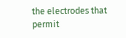the electrodes that permit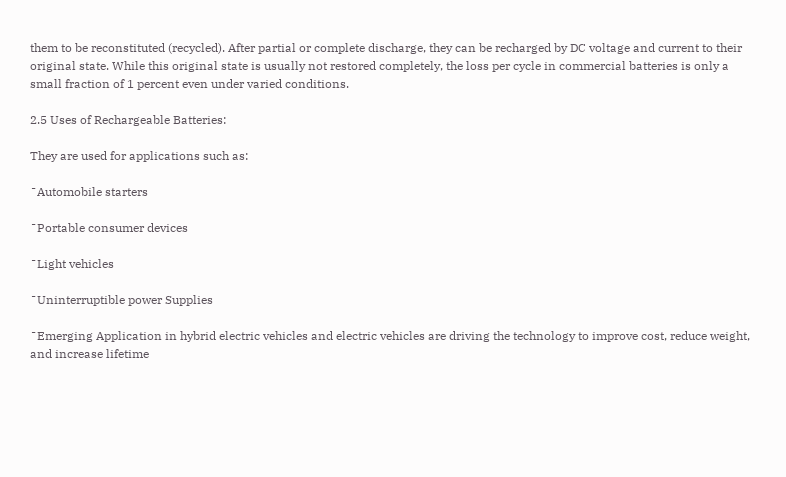them to be reconstituted (recycled). After partial or complete discharge, they can be recharged by DC voltage and current to their original state. While this original state is usually not restored completely, the loss per cycle in commercial batteries is only a small fraction of 1 percent even under varied conditions.

2.5 Uses of Rechargeable Batteries:

They are used for applications such as:

¯Automobile starters

¯Portable consumer devices

¯Light vehicles

¯Uninterruptible power Supplies

¯Emerging Application in hybrid electric vehicles and electric vehicles are driving the technology to improve cost, reduce weight, and increase lifetime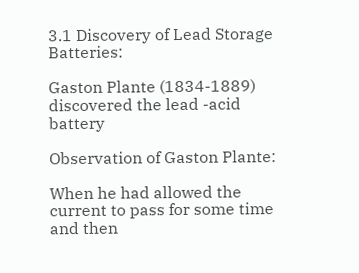3.1 Discovery of Lead Storage Batteries:

Gaston Plante (1834-1889) discovered the lead -acid battery

Observation of Gaston Plante:

When he had allowed the current to pass for some time and then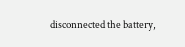disconnected the battery,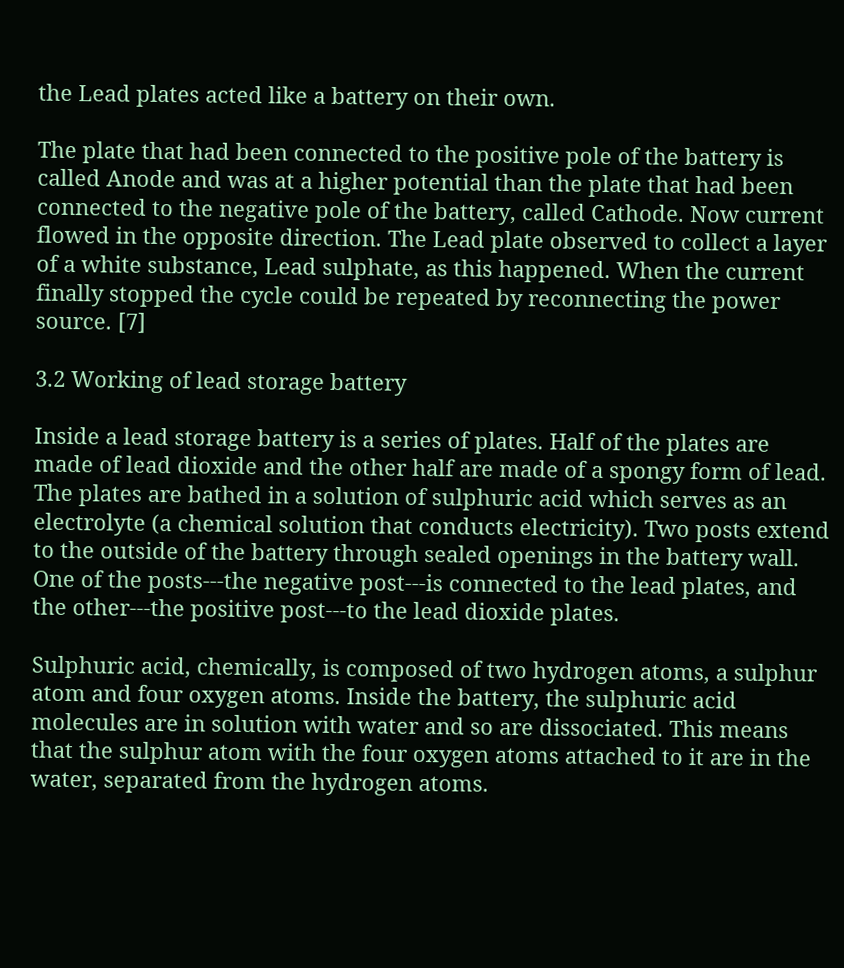the Lead plates acted like a battery on their own.

The plate that had been connected to the positive pole of the battery is called Anode and was at a higher potential than the plate that had been connected to the negative pole of the battery, called Cathode. Now current flowed in the opposite direction. The Lead plate observed to collect a layer of a white substance, Lead sulphate, as this happened. When the current finally stopped the cycle could be repeated by reconnecting the power source. [7]

3.2 Working of lead storage battery

Inside a lead storage battery is a series of plates. Half of the plates are made of lead dioxide and the other half are made of a spongy form of lead. The plates are bathed in a solution of sulphuric acid which serves as an electrolyte (a chemical solution that conducts electricity). Two posts extend to the outside of the battery through sealed openings in the battery wall. One of the posts---the negative post---is connected to the lead plates, and the other---the positive post---to the lead dioxide plates.

Sulphuric acid, chemically, is composed of two hydrogen atoms, a sulphur atom and four oxygen atoms. Inside the battery, the sulphuric acid molecules are in solution with water and so are dissociated. This means that the sulphur atom with the four oxygen atoms attached to it are in the water, separated from the hydrogen atoms.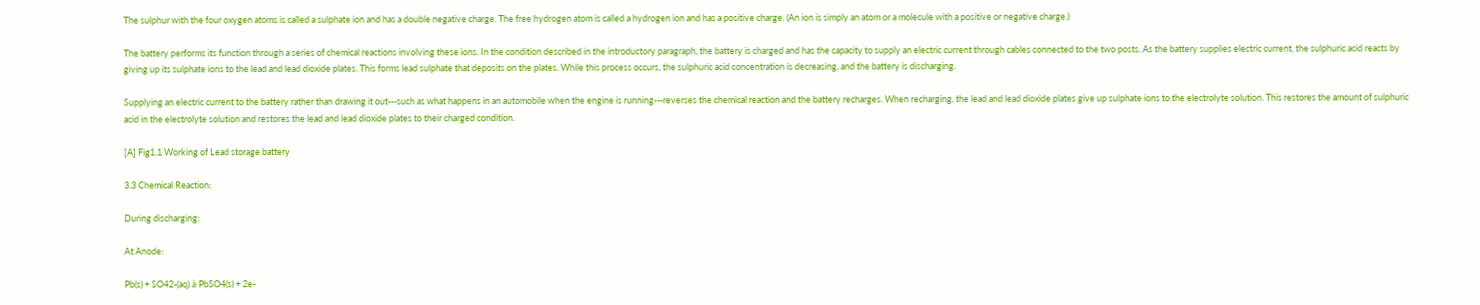The sulphur with the four oxygen atoms is called a sulphate ion and has a double negative charge. The free hydrogen atom is called a hydrogen ion and has a positive charge. (An ion is simply an atom or a molecule with a positive or negative charge.)

The battery performs its function through a series of chemical reactions involving these ions. In the condition described in the introductory paragraph, the battery is charged and has the capacity to supply an electric current through cables connected to the two posts. As the battery supplies electric current, the sulphuric acid reacts by giving up its sulphate ions to the lead and lead dioxide plates. This forms lead sulphate that deposits on the plates. While this process occurs, the sulphuric acid concentration is decreasing, and the battery is discharging.

Supplying an electric current to the battery rather than drawing it out---such as what happens in an automobile when the engine is running---reverses the chemical reaction and the battery recharges. When recharging, the lead and lead dioxide plates give up sulphate ions to the electrolyte solution. This restores the amount of sulphuric acid in the electrolyte solution and restores the lead and lead dioxide plates to their charged condition.

[A] Fig1.1 Working of Lead storage battery

3.3 Chemical Reaction:

During discharging:

At Anode:

Pb(s) + SO42-(aq) à PbSO4(s) + 2e-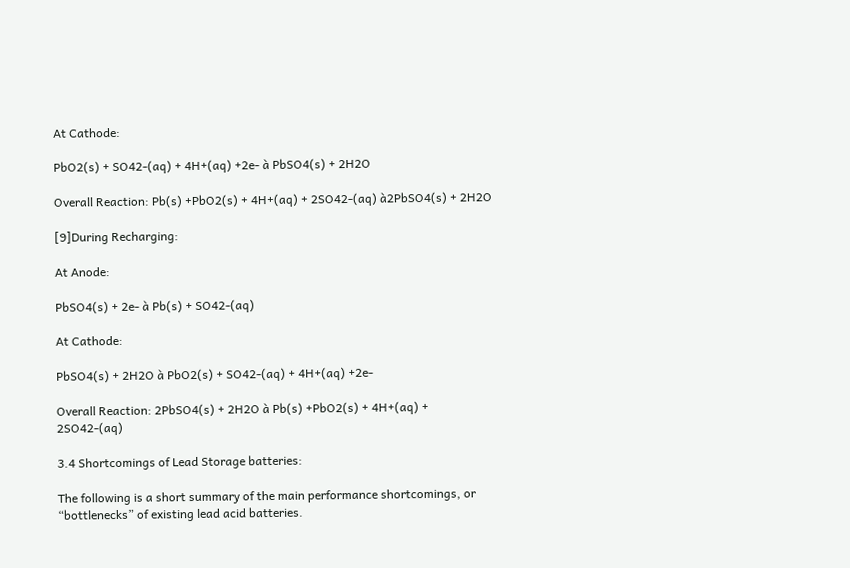At Cathode:

PbO2(s) + SO42-(aq) + 4H+(aq) +2e- à PbSO4(s) + 2H2O

Overall Reaction: Pb(s) +PbO2(s) + 4H+(aq) + 2SO42-(aq) à2PbSO4(s) + 2H2O

[9]During Recharging:

At Anode:

PbSO4(s) + 2e- à Pb(s) + SO42-(aq)

At Cathode:

PbSO4(s) + 2H2O à PbO2(s) + SO42-(aq) + 4H+(aq) +2e-

Overall Reaction: 2PbSO4(s) + 2H2O à Pb(s) +PbO2(s) + 4H+(aq) + 2SO42-(aq)

3.4 Shortcomings of Lead Storage batteries:

The following is a short summary of the main performance shortcomings, or “bottlenecks” of existing lead acid batteries.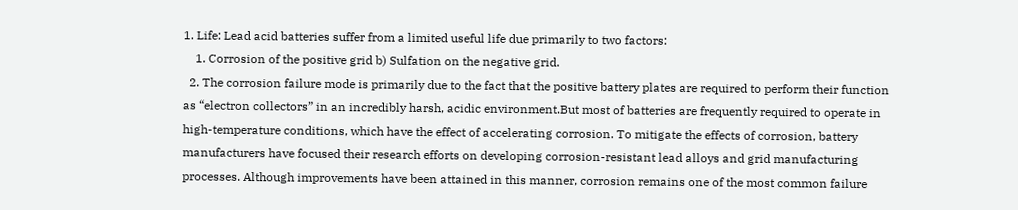1. Life: Lead acid batteries suffer from a limited useful life due primarily to two factors:
    1. Corrosion of the positive grid b) Sulfation on the negative grid.
  2. The corrosion failure mode is primarily due to the fact that the positive battery plates are required to perform their function as “electron collectors” in an incredibly harsh, acidic environment.But most of batteries are frequently required to operate in high-temperature conditions, which have the effect of accelerating corrosion. To mitigate the effects of corrosion, battery manufacturers have focused their research efforts on developing corrosion-resistant lead alloys and grid manufacturing processes. Although improvements have been attained in this manner, corrosion remains one of the most common failure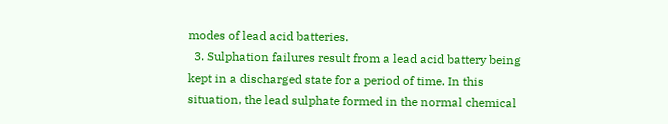modes of lead acid batteries.
  3. Sulphation failures result from a lead acid battery being kept in a discharged state for a period of time. In this situation, the lead sulphate formed in the normal chemical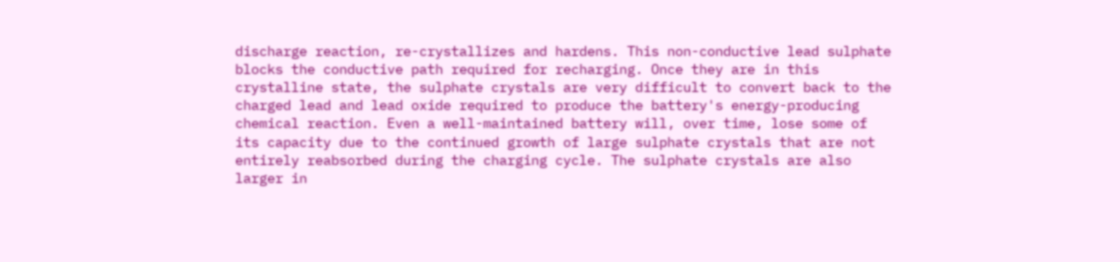discharge reaction, re-crystallizes and hardens. This non-conductive lead sulphate blocks the conductive path required for recharging. Once they are in this crystalline state, the sulphate crystals are very difficult to convert back to the charged lead and lead oxide required to produce the battery's energy-producing chemical reaction. Even a well-maintained battery will, over time, lose some of its capacity due to the continued growth of large sulphate crystals that are not entirely reabsorbed during the charging cycle. The sulphate crystals are also larger in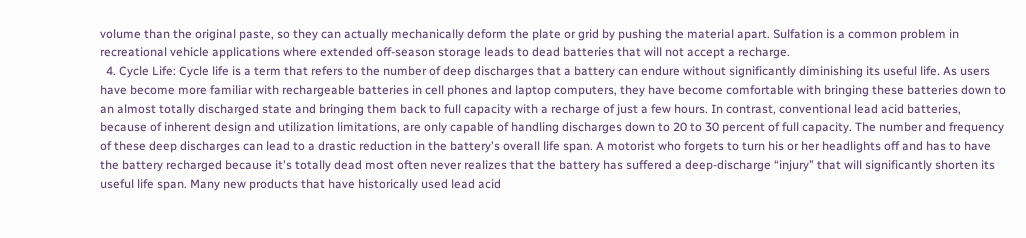volume than the original paste, so they can actually mechanically deform the plate or grid by pushing the material apart. Sulfation is a common problem in recreational vehicle applications where extended off-season storage leads to dead batteries that will not accept a recharge.
  4. Cycle Life: Cycle life is a term that refers to the number of deep discharges that a battery can endure without significantly diminishing its useful life. As users have become more familiar with rechargeable batteries in cell phones and laptop computers, they have become comfortable with bringing these batteries down to an almost totally discharged state and bringing them back to full capacity with a recharge of just a few hours. In contrast, conventional lead acid batteries, because of inherent design and utilization limitations, are only capable of handling discharges down to 20 to 30 percent of full capacity. The number and frequency of these deep discharges can lead to a drastic reduction in the battery's overall life span. A motorist who forgets to turn his or her headlights off and has to have the battery recharged because it's totally dead most often never realizes that the battery has suffered a deep-discharge “injury” that will significantly shorten its useful life span. Many new products that have historically used lead acid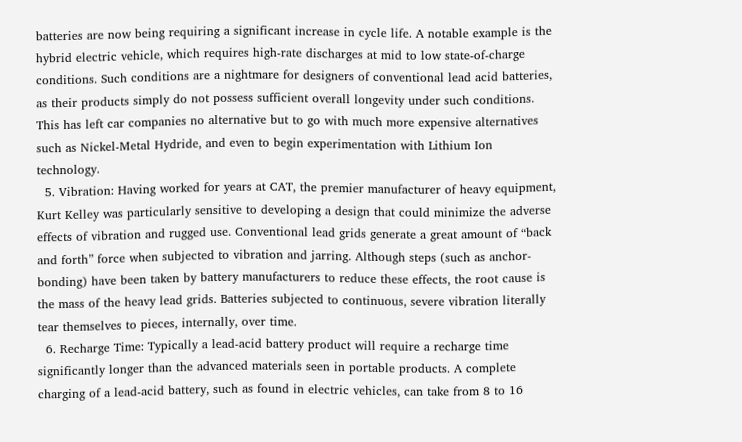batteries are now being requiring a significant increase in cycle life. A notable example is the hybrid electric vehicle, which requires high-rate discharges at mid to low state-of-charge conditions. Such conditions are a nightmare for designers of conventional lead acid batteries, as their products simply do not possess sufficient overall longevity under such conditions. This has left car companies no alternative but to go with much more expensive alternatives such as Nickel-Metal Hydride, and even to begin experimentation with Lithium Ion technology.
  5. Vibration: Having worked for years at CAT, the premier manufacturer of heavy equipment, Kurt Kelley was particularly sensitive to developing a design that could minimize the adverse effects of vibration and rugged use. Conventional lead grids generate a great amount of “back and forth” force when subjected to vibration and jarring. Although steps (such as anchor-bonding) have been taken by battery manufacturers to reduce these effects, the root cause is the mass of the heavy lead grids. Batteries subjected to continuous, severe vibration literally tear themselves to pieces, internally, over time.
  6. Recharge Time: Typically a lead-acid battery product will require a recharge time significantly longer than the advanced materials seen in portable products. A complete charging of a lead-acid battery, such as found in electric vehicles, can take from 8 to 16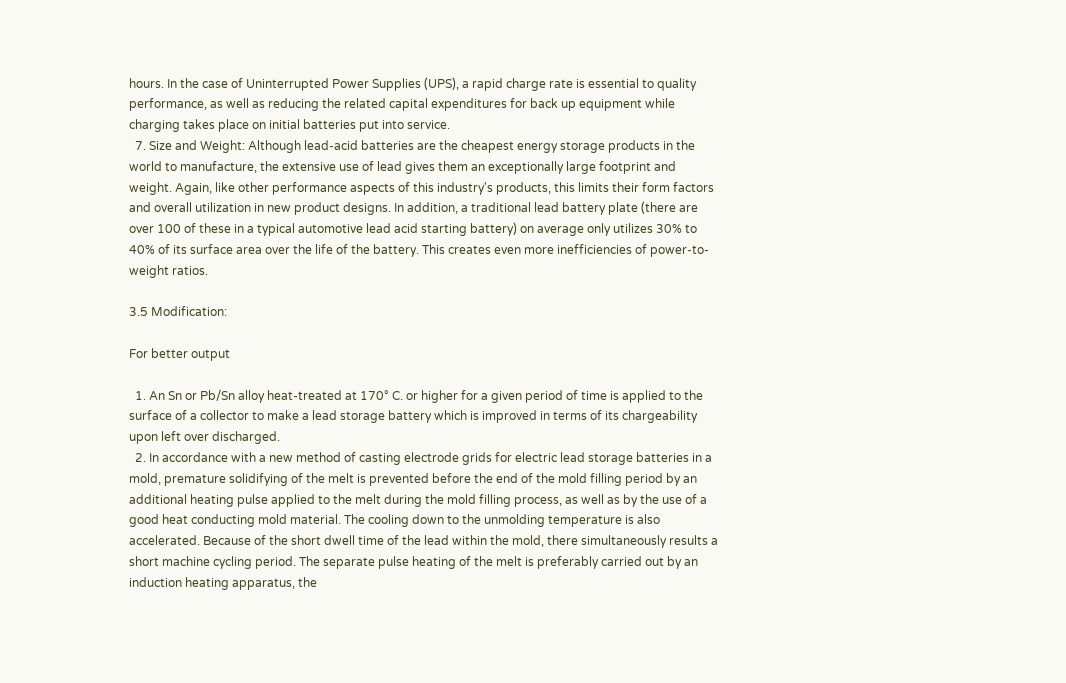hours. In the case of Uninterrupted Power Supplies (UPS), a rapid charge rate is essential to quality performance, as well as reducing the related capital expenditures for back up equipment while charging takes place on initial batteries put into service.
  7. Size and Weight: Although lead-acid batteries are the cheapest energy storage products in the world to manufacture, the extensive use of lead gives them an exceptionally large footprint and weight. Again, like other performance aspects of this industry's products, this limits their form factors and overall utilization in new product designs. In addition, a traditional lead battery plate (there are over 100 of these in a typical automotive lead acid starting battery) on average only utilizes 30% to 40% of its surface area over the life of the battery. This creates even more inefficiencies of power-to-weight ratios.

3.5 Modification:

For better output

  1. An Sn or Pb/Sn alloy heat-treated at 170° C. or higher for a given period of time is applied to the surface of a collector to make a lead storage battery which is improved in terms of its chargeability upon left over discharged.
  2. In accordance with a new method of casting electrode grids for electric lead storage batteries in a mold, premature solidifying of the melt is prevented before the end of the mold filling period by an additional heating pulse applied to the melt during the mold filling process, as well as by the use of a good heat conducting mold material. The cooling down to the unmolding temperature is also accelerated. Because of the short dwell time of the lead within the mold, there simultaneously results a short machine cycling period. The separate pulse heating of the melt is preferably carried out by an induction heating apparatus, the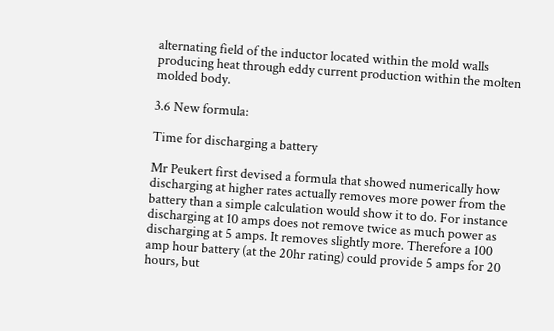alternating field of the inductor located within the mold walls producing heat through eddy current production within the molten molded body.

3.6 New formula:

Time for discharging a battery

Mr Peukert first devised a formula that showed numerically how discharging at higher rates actually removes more power from the battery than a simple calculation would show it to do. For instance discharging at 10 amps does not remove twice as much power as discharging at 5 amps. It removes slightly more. Therefore a 100 amp hour battery (at the 20hr rating) could provide 5 amps for 20 hours, but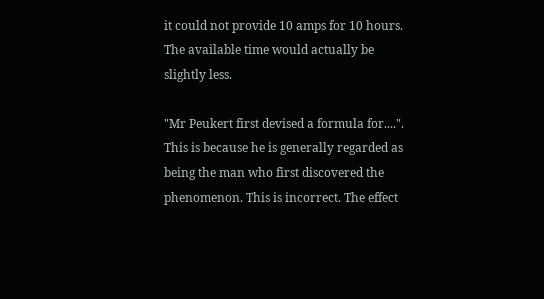it could not provide 10 amps for 10 hours. The available time would actually be slightly less.

"Mr Peukert first devised a formula for....". This is because he is generally regarded as being the man who first discovered the phenomenon. This is incorrect. The effect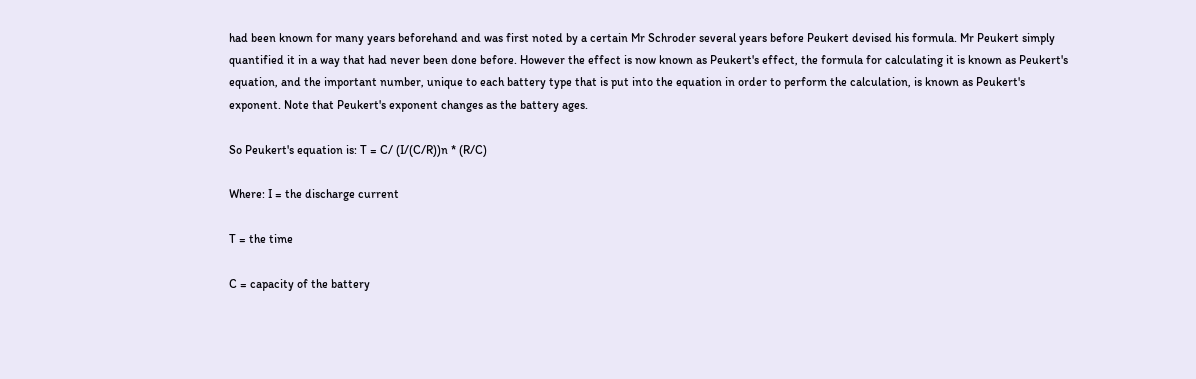had been known for many years beforehand and was first noted by a certain Mr Schroder several years before Peukert devised his formula. Mr Peukert simply quantified it in a way that had never been done before. However the effect is now known as Peukert's effect, the formula for calculating it is known as Peukert's equation, and the important number, unique to each battery type that is put into the equation in order to perform the calculation, is known as Peukert's exponent. Note that Peukert's exponent changes as the battery ages.

So Peukert's equation is: T = C/ (I/(C/R))n * (R/C)

Where: I = the discharge current

T = the time

C = capacity of the battery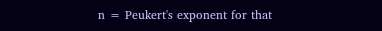n = Peukert's exponent for that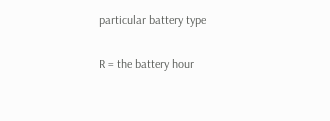particular battery type

R = the battery hour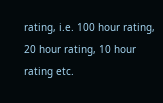rating, i.e. 100 hour rating, 20 hour rating, 10 hour rating etc.